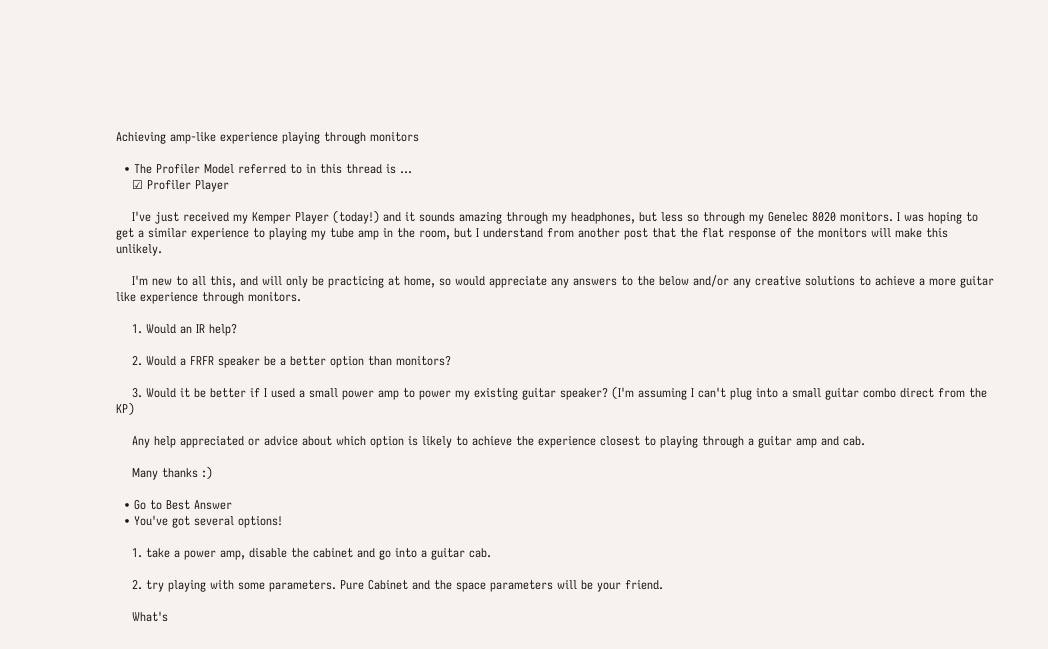Achieving amp-like experience playing through monitors

  • The Profiler Model referred to in this thread is ...
    ☑ Profiler Player

    I've just received my Kemper Player (today!) and it sounds amazing through my headphones, but less so through my Genelec 8020 monitors. I was hoping to get a similar experience to playing my tube amp in the room, but I understand from another post that the flat response of the monitors will make this unlikely.

    I'm new to all this, and will only be practicing at home, so would appreciate any answers to the below and/or any creative solutions to achieve a more guitar like experience through monitors.

    1. Would an IR help?

    2. Would a FRFR speaker be a better option than monitors?

    3. Would it be better if I used a small power amp to power my existing guitar speaker? (I'm assuming I can't plug into a small guitar combo direct from the KP)

    Any help appreciated or advice about which option is likely to achieve the experience closest to playing through a guitar amp and cab.

    Many thanks :)

  • Go to Best Answer
  • You've got several options!

    1. take a power amp, disable the cabinet and go into a guitar cab.

    2. try playing with some parameters. Pure Cabinet and the space parameters will be your friend.

    What's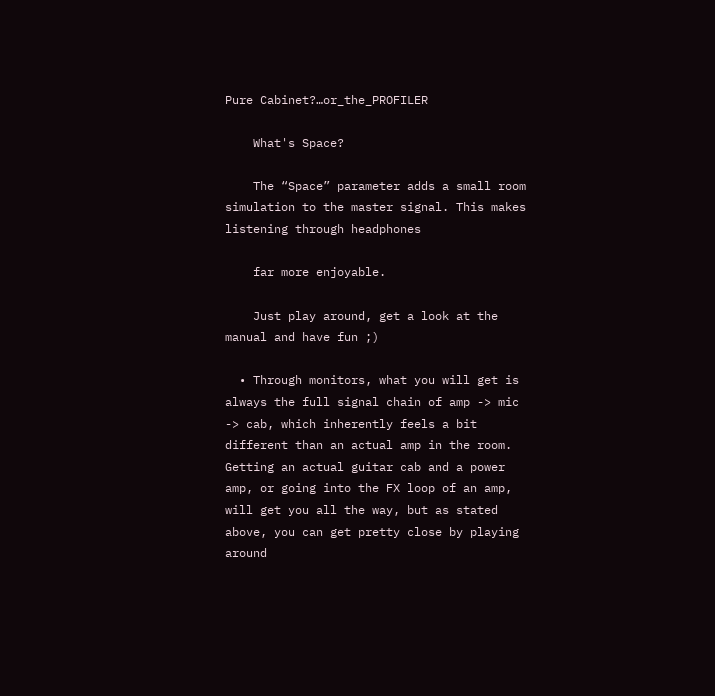Pure Cabinet?…or_the_PROFILER

    What's Space?

    The “Space” parameter adds a small room simulation to the master signal. This makes listening through headphones

    far more enjoyable.

    Just play around, get a look at the manual and have fun ;)

  • Through monitors, what you will get is always the full signal chain of amp -> mic -> cab, which inherently feels a bit different than an actual amp in the room. Getting an actual guitar cab and a power amp, or going into the FX loop of an amp, will get you all the way, but as stated above, you can get pretty close by playing around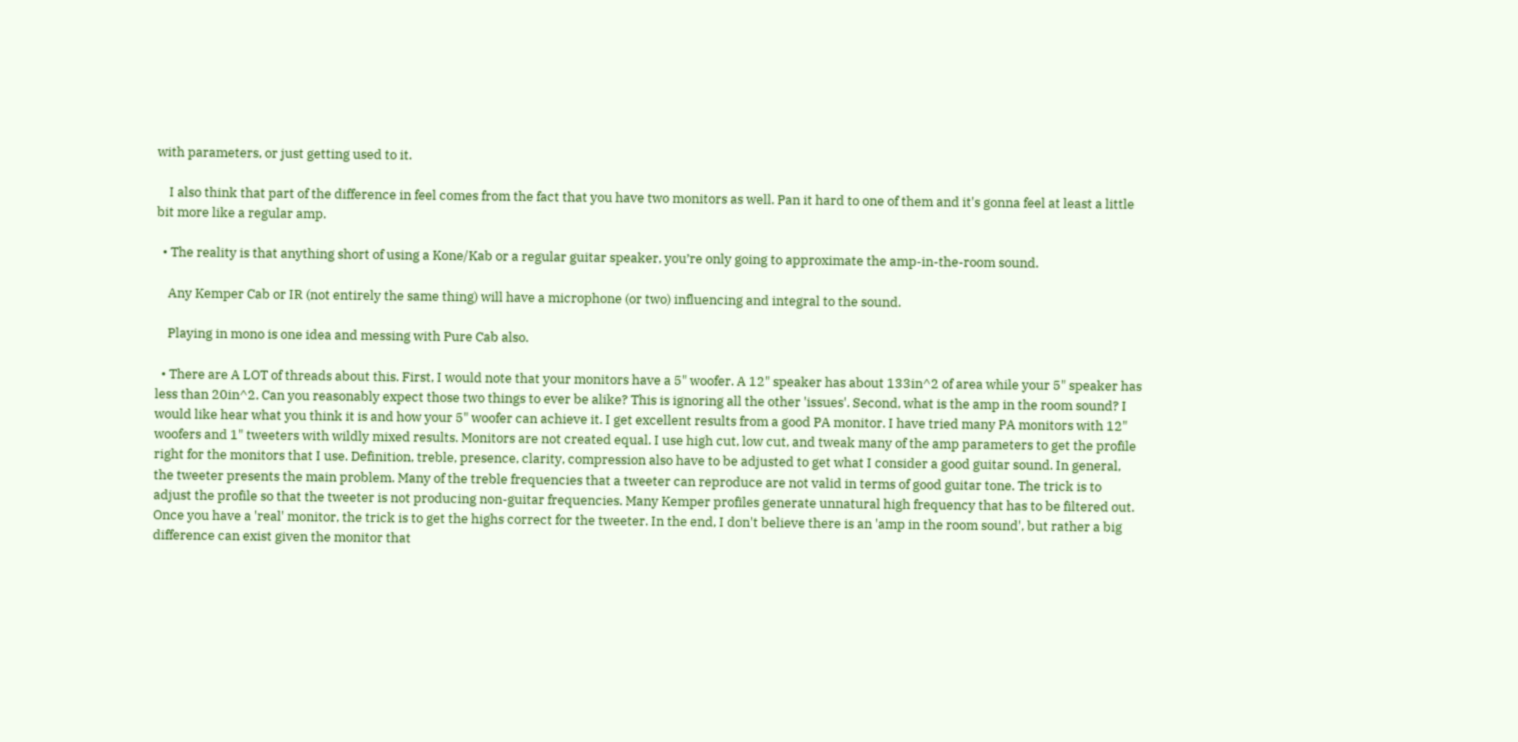with parameters, or just getting used to it.

    I also think that part of the difference in feel comes from the fact that you have two monitors as well. Pan it hard to one of them and it's gonna feel at least a little bit more like a regular amp.

  • The reality is that anything short of using a Kone/Kab or a regular guitar speaker, you’re only going to approximate the amp-in-the-room sound.

    Any Kemper Cab or IR (not entirely the same thing) will have a microphone (or two) influencing and integral to the sound.

    Playing in mono is one idea and messing with Pure Cab also.

  • There are A LOT of threads about this. First, I would note that your monitors have a 5" woofer. A 12" speaker has about 133in^2 of area while your 5" speaker has less than 20in^2. Can you reasonably expect those two things to ever be alike? This is ignoring all the other 'issues'. Second, what is the amp in the room sound? I would like hear what you think it is and how your 5" woofer can achieve it. I get excellent results from a good PA monitor. I have tried many PA monitors with 12" woofers and 1" tweeters with wildly mixed results. Monitors are not created equal. I use high cut, low cut, and tweak many of the amp parameters to get the profile right for the monitors that I use. Definition, treble, presence, clarity, compression also have to be adjusted to get what I consider a good guitar sound. In general, the tweeter presents the main problem. Many of the treble frequencies that a tweeter can reproduce are not valid in terms of good guitar tone. The trick is to adjust the profile so that the tweeter is not producing non-guitar frequencies. Many Kemper profiles generate unnatural high frequency that has to be filtered out. Once you have a 'real' monitor, the trick is to get the highs correct for the tweeter. In the end, I don't believe there is an 'amp in the room sound', but rather a big difference can exist given the monitor that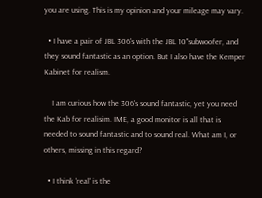you are using. This is my opinion and your mileage may vary.

  • I have a pair of JBL 306's with the JBL 10''subwoofer, and they sound fantastic as an option. But I also have the Kemper Kabinet for realism.

    I am curious how the 306's sound fantastic, yet you need the Kab for realisim. IME, a good monitor is all that is needed to sound fantastic and to sound real. What am I, or others, missing in this regard?

  • I think 'real' is the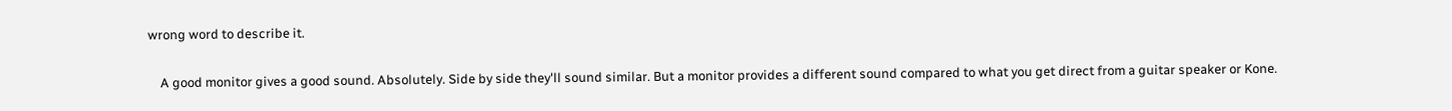wrong word to describe it.

    A good monitor gives a good sound. Absolutely. Side by side they'll sound similar. But a monitor provides a different sound compared to what you get direct from a guitar speaker or Kone.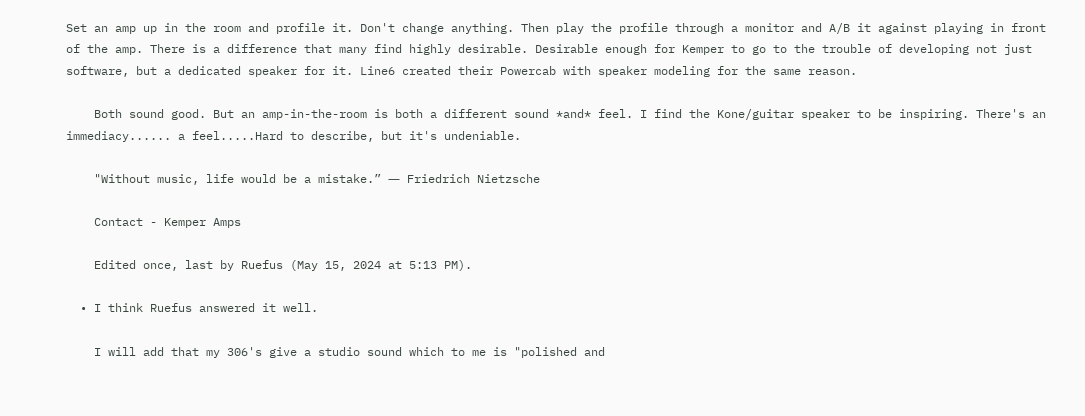Set an amp up in the room and profile it. Don't change anything. Then play the profile through a monitor and A/B it against playing in front of the amp. There is a difference that many find highly desirable. Desirable enough for Kemper to go to the trouble of developing not just software, but a dedicated speaker for it. Line6 created their Powercab with speaker modeling for the same reason.

    Both sound good. But an amp-in-the-room is both a different sound *and* feel. I find the Kone/guitar speaker to be inspiring. There's an immediacy...... a feel.....Hard to describe, but it's undeniable.

    "Without music, life would be a mistake.” ― Friedrich Nietzsche

    Contact - Kemper Amps

    Edited once, last by Ruefus (May 15, 2024 at 5:13 PM).

  • I think Ruefus answered it well.

    I will add that my 306's give a studio sound which to me is "polished and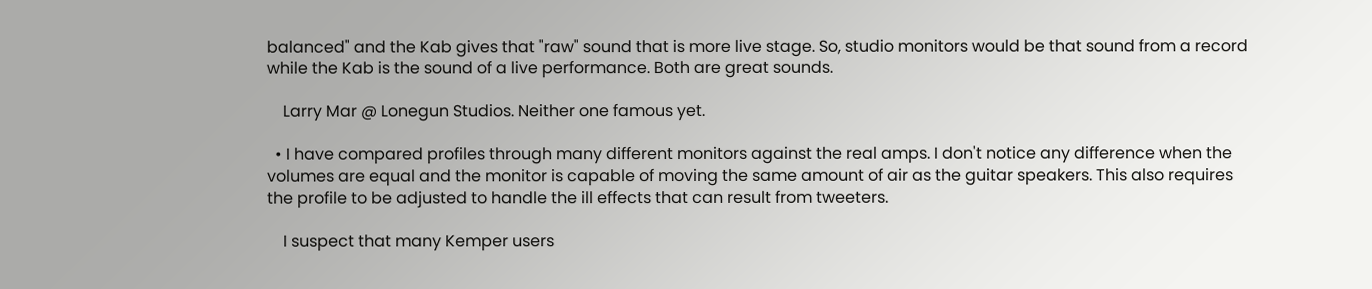balanced" and the Kab gives that "raw" sound that is more live stage. So, studio monitors would be that sound from a record while the Kab is the sound of a live performance. Both are great sounds.

    Larry Mar @ Lonegun Studios. Neither one famous yet.

  • I have compared profiles through many different monitors against the real amps. I don't notice any difference when the volumes are equal and the monitor is capable of moving the same amount of air as the guitar speakers. This also requires the profile to be adjusted to handle the ill effects that can result from tweeters.

    I suspect that many Kemper users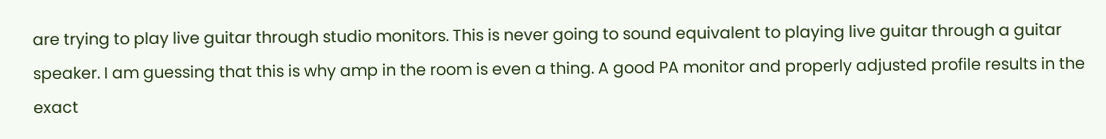are trying to play live guitar through studio monitors. This is never going to sound equivalent to playing live guitar through a guitar speaker. I am guessing that this is why amp in the room is even a thing. A good PA monitor and properly adjusted profile results in the exact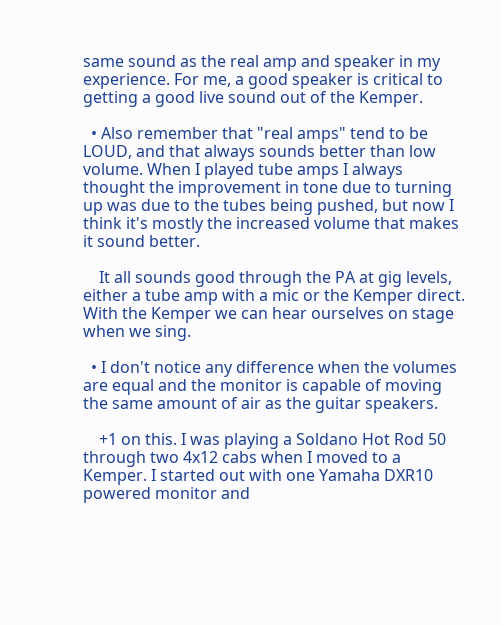same sound as the real amp and speaker in my experience. For me, a good speaker is critical to getting a good live sound out of the Kemper.

  • Also remember that "real amps" tend to be LOUD, and that always sounds better than low volume. When I played tube amps I always thought the improvement in tone due to turning up was due to the tubes being pushed, but now I think it's mostly the increased volume that makes it sound better.

    It all sounds good through the PA at gig levels, either a tube amp with a mic or the Kemper direct. With the Kemper we can hear ourselves on stage when we sing.

  • I don't notice any difference when the volumes are equal and the monitor is capable of moving the same amount of air as the guitar speakers.

    +1 on this. I was playing a Soldano Hot Rod 50 through two 4x12 cabs when I moved to a Kemper. I started out with one Yamaha DXR10 powered monitor and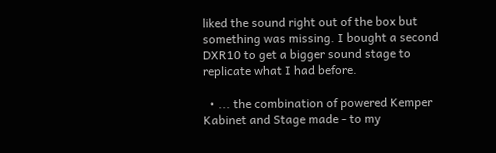liked the sound right out of the box but something was missing. I bought a second DXR10 to get a bigger sound stage to replicate what I had before.

  • ... the combination of powered Kemper Kabinet and Stage made - to my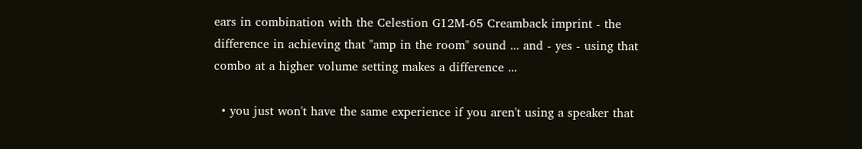ears in combination with the Celestion G12M-65 Creamback imprint - the difference in achieving that "amp in the room" sound ... and - yes - using that combo at a higher volume setting makes a difference ...

  • you just won't have the same experience if you aren't using a speaker that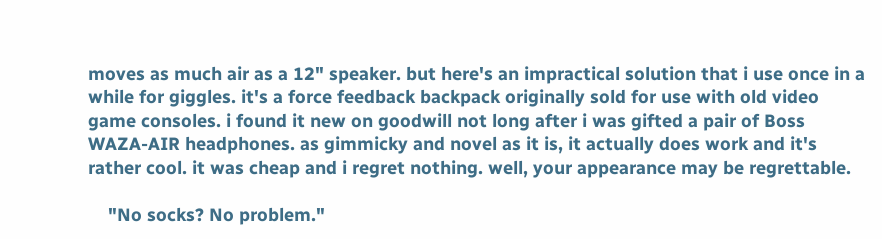moves as much air as a 12" speaker. but here's an impractical solution that i use once in a while for giggles. it's a force feedback backpack originally sold for use with old video game consoles. i found it new on goodwill not long after i was gifted a pair of Boss WAZA-AIR headphones. as gimmicky and novel as it is, it actually does work and it's rather cool. it was cheap and i regret nothing. well, your appearance may be regrettable.

    "No socks? No problem."